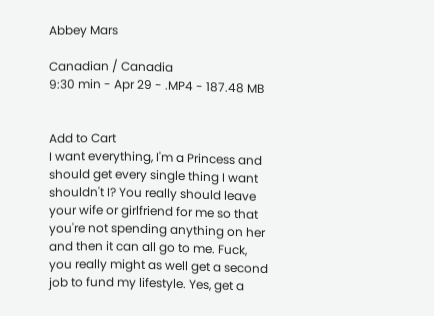Abbey Mars

Canadian / Canadia
9:30 min - Apr 29 - .MP4 - 187.48 MB


Add to Cart
I want everything, I'm a Princess and should get every single thing I want shouldn't I? You really should leave your wife or girlfriend for me so that you're not spending anything on her and then it can all go to me. Fuck, you really might as well get a second job to fund my lifestyle. Yes, get a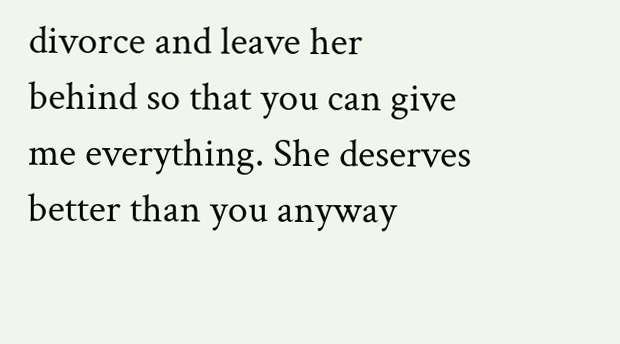divorce and leave her behind so that you can give me everything. She deserves better than you anyway